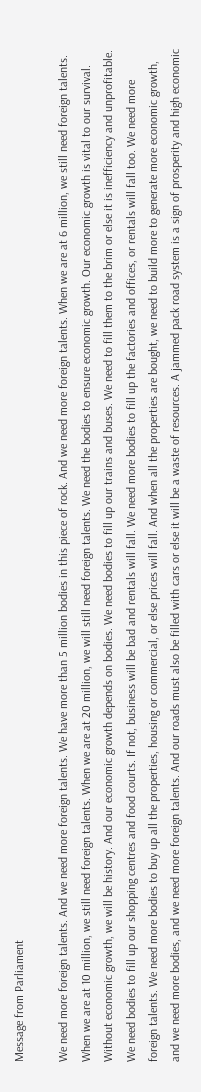Message from Parliament

We need more foreign talents. And we need more foreign talents. We have more than 5 million bodies in this piece of rock. And we need more foreign talents. When we are at 6 million, we still need foreign talents. When we are at 10 million, we still need foreign talents. When we are at 20 million, we will still need foreign talents. We need the bodies to ensure economic growth. Our economic growth is vital to our survival. Without economic growth, we will be history. And our economic growth depends on bodies. We need bodies to fill up our trains and buses. We need to fill them to the brim or else it is inefficiency and unprofitable. We need bodies to fill up our shopping centres and food courts. If not, business will be bad and rentals will fall. We need more bodies to fill up the factories and offices, or rentals will fall too. We need more foreign talents. We need more bodies to buy up all the properties, housing or commercial, or else prices will fall. And when all the properties are bought, we need to build more to generate more economic growth, and we need more bodies, and we need more foreign talents. And our roads must also be filled with cars or else it will be a waste of resources. A jammed pack road system is a sign of prosperity and high economic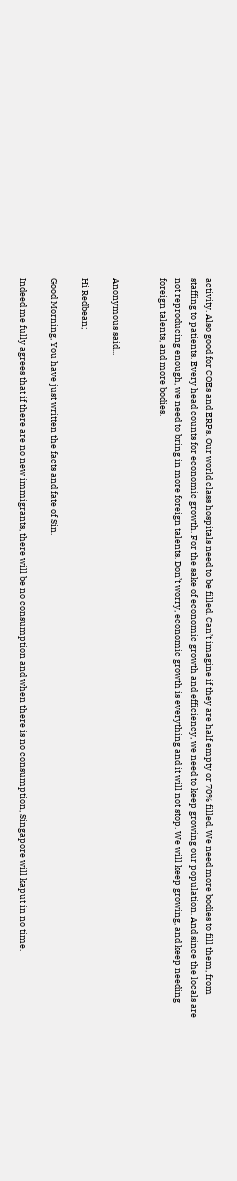activity. Also good for COEs and ERPs. Our world class hospitals need to be filled. Can’t imagine if they are half empty or 70% filled. We need more bodies to fill them, from staffing to patients. Every head counts for economic growth. For the sake of economic growth and efficiency, we need to keep growing our population. And since the locals are not reproducing enough, we need to bring in more foreign talents. Don’t worry, economic growth is everything and it will not stop. We will keep growing, and keep needing foreign talents, and more bodies.


Anonymous said...

Hi Redbean;

Good Morning, You have just written the facts and fate of Sin.

Indeed me fully agrees that if there are no new immigrants, there will be no consumption and when there is no consumption, Singapore will kaput in no time.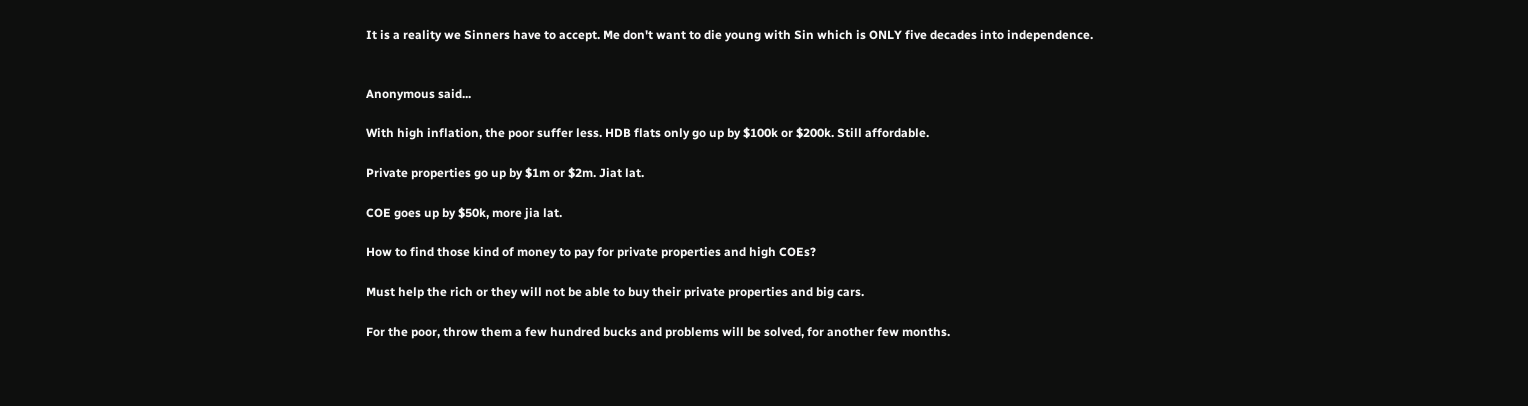It is a reality we Sinners have to accept. Me don't want to die young with Sin which is ONLY five decades into independence.


Anonymous said...

With high inflation, the poor suffer less. HDB flats only go up by $100k or $200k. Still affordable.

Private properties go up by $1m or $2m. Jiat lat.

COE goes up by $50k, more jia lat.

How to find those kind of money to pay for private properties and high COEs?

Must help the rich or they will not be able to buy their private properties and big cars.

For the poor, throw them a few hundred bucks and problems will be solved, for another few months.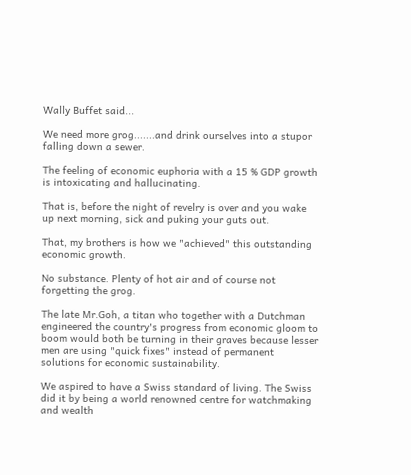Wally Buffet said...

We need more grog.......and drink ourselves into a stupor falling down a sewer.

The feeling of economic euphoria with a 15 % GDP growth is intoxicating and hallucinating.

That is, before the night of revelry is over and you wake up next morning, sick and puking your guts out.

That, my brothers is how we "achieved" this outstanding economic growth.

No substance. Plenty of hot air and of course not forgetting the grog.

The late Mr.Goh, a titan who together with a Dutchman engineered the country's progress from economic gloom to boom would both be turning in their graves because lesser men are using "quick fixes" instead of permanent solutions for economic sustainability.

We aspired to have a Swiss standard of living. The Swiss did it by being a world renowned centre for watchmaking and wealth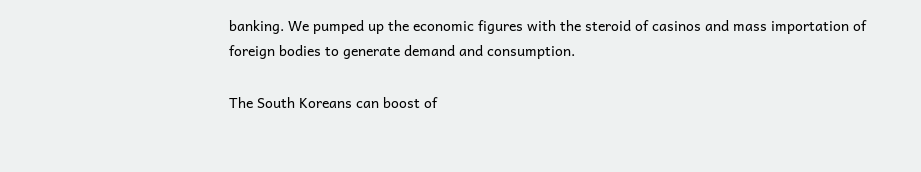banking. We pumped up the economic figures with the steroid of casinos and mass importation of foreign bodies to generate demand and consumption.

The South Koreans can boost of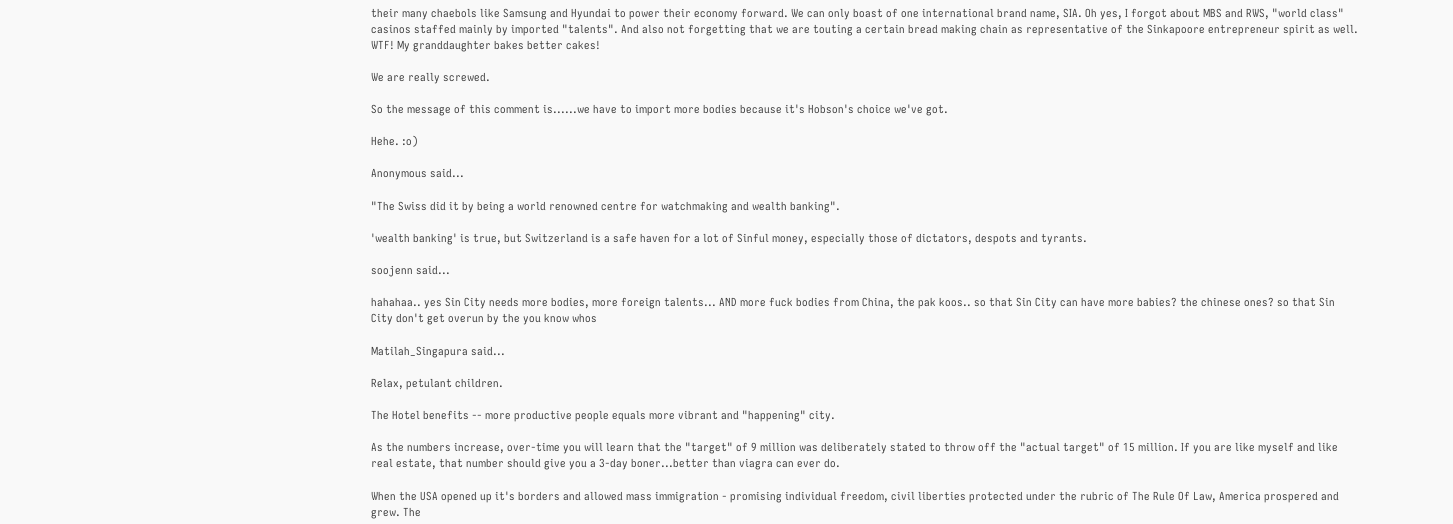their many chaebols like Samsung and Hyundai to power their economy forward. We can only boast of one international brand name, SIA. Oh yes, I forgot about MBS and RWS, "world class" casinos staffed mainly by imported "talents". And also not forgetting that we are touting a certain bread making chain as representative of the Sinkapoore entrepreneur spirit as well. WTF! My granddaughter bakes better cakes!

We are really screwed.

So the message of this comment is......we have to import more bodies because it's Hobson's choice we've got.

Hehe. :o)

Anonymous said...

"The Swiss did it by being a world renowned centre for watchmaking and wealth banking".

'wealth banking' is true, but Switzerland is a safe haven for a lot of Sinful money, especially those of dictators, despots and tyrants.

soojenn said...

hahahaa.. yes Sin City needs more bodies, more foreign talents... AND more fuck bodies from China, the pak koos.. so that Sin City can have more babies? the chinese ones? so that Sin City don't get overun by the you know whos

Matilah_Singapura said...

Relax, petulant children.

The Hotel benefits -- more productive people equals more vibrant and "happening" city.

As the numbers increase, over-time you will learn that the "target" of 9 million was deliberately stated to throw off the "actual target" of 15 million. If you are like myself and like real estate, that number should give you a 3-day boner...better than viagra can ever do.

When the USA opened up it's borders and allowed mass immigration - promising individual freedom, civil liberties protected under the rubric of The Rule Of Law, America prospered and grew. The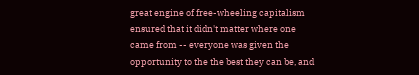great engine of free-wheeling capitalism ensured that it didn't matter where one came from -- everyone was given the opportunity to the the best they can be, and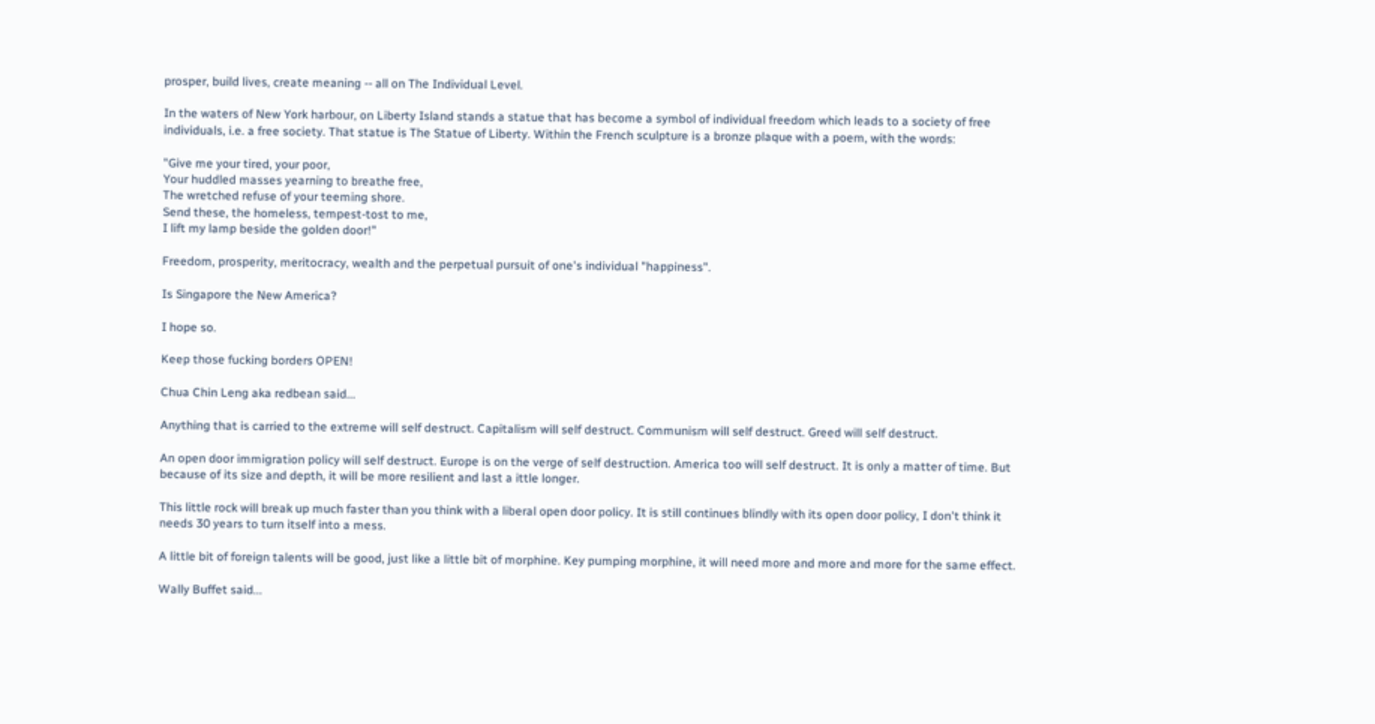prosper, build lives, create meaning -- all on The Individual Level.

In the waters of New York harbour, on Liberty Island stands a statue that has become a symbol of individual freedom which leads to a society of free individuals, i.e. a free society. That statue is The Statue of Liberty. Within the French sculpture is a bronze plaque with a poem, with the words:

"Give me your tired, your poor,
Your huddled masses yearning to breathe free,
The wretched refuse of your teeming shore.
Send these, the homeless, tempest-tost to me,
I lift my lamp beside the golden door!"

Freedom, prosperity, meritocracy, wealth and the perpetual pursuit of one's individual "happiness".

Is Singapore the New America?

I hope so.

Keep those fucking borders OPEN!

Chua Chin Leng aka redbean said...

Anything that is carried to the extreme will self destruct. Capitalism will self destruct. Communism will self destruct. Greed will self destruct.

An open door immigration policy will self destruct. Europe is on the verge of self destruction. America too will self destruct. It is only a matter of time. But because of its size and depth, it will be more resilient and last a ittle longer.

This little rock will break up much faster than you think with a liberal open door policy. It is still continues blindly with its open door policy, I don't think it needs 30 years to turn itself into a mess.

A little bit of foreign talents will be good, just like a little bit of morphine. Key pumping morphine, it will need more and more and more for the same effect.

Wally Buffet said...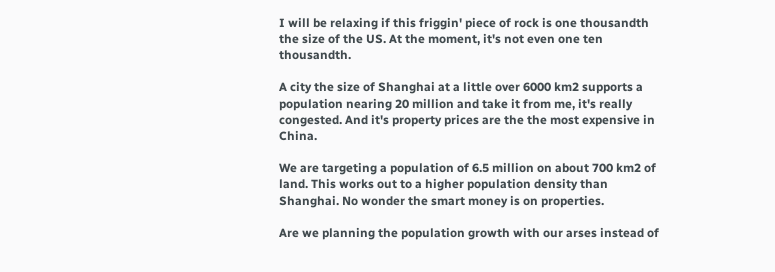I will be relaxing if this friggin' piece of rock is one thousandth the size of the US. At the moment, it's not even one ten thousandth.

A city the size of Shanghai at a little over 6000 km2 supports a population nearing 20 million and take it from me, it's really congested. And it's property prices are the the most expensive in China.

We are targeting a population of 6.5 million on about 700 km2 of land. This works out to a higher population density than Shanghai. No wonder the smart money is on properties.

Are we planning the population growth with our arses instead of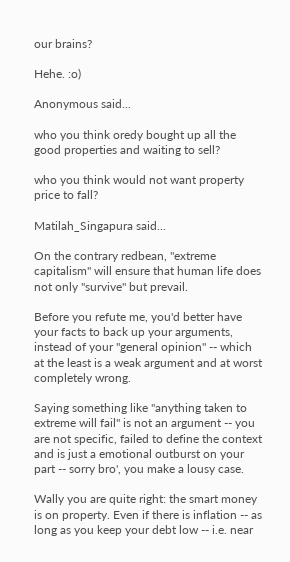our brains?

Hehe. :o)

Anonymous said...

who you think oredy bought up all the good properties and waiting to sell?

who you think would not want property price to fall?

Matilah_Singapura said...

On the contrary redbean, "extreme capitalism" will ensure that human life does not only "survive" but prevail.

Before you refute me, you'd better have your facts to back up your arguments, instead of your "general opinion" -- which at the least is a weak argument and at worst completely wrong.

Saying something like "anything taken to extreme will fail" is not an argument -- you are not specific, failed to define the context and is just a emotional outburst on your part -- sorry bro', you make a lousy case.

Wally you are quite right: the smart money is on property. Even if there is inflation -- as long as you keep your debt low -- i.e. near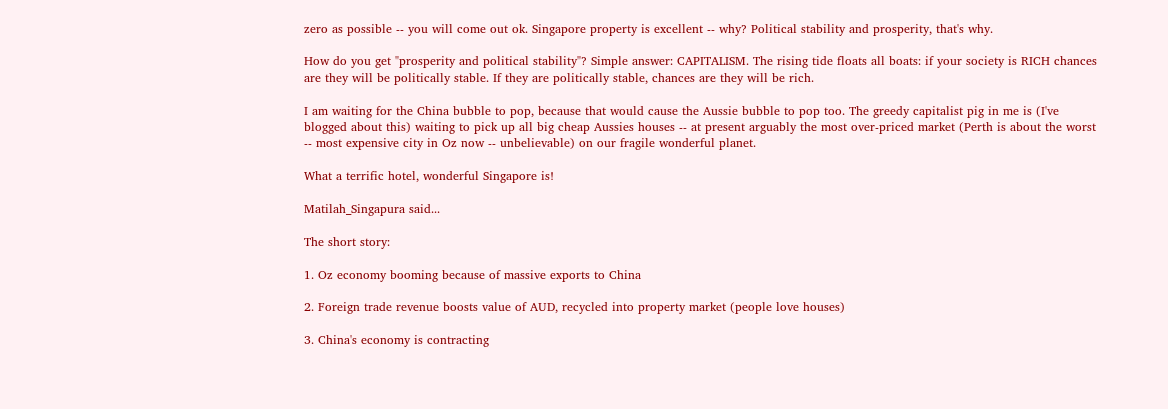zero as possible -- you will come out ok. Singapore property is excellent -- why? Political stability and prosperity, that's why.

How do you get "prosperity and political stability"? Simple answer: CAPITALISM. The rising tide floats all boats: if your society is RICH chances are they will be politically stable. If they are politically stable, chances are they will be rich.

I am waiting for the China bubble to pop, because that would cause the Aussie bubble to pop too. The greedy capitalist pig in me is (I've blogged about this) waiting to pick up all big cheap Aussies houses -- at present arguably the most over-priced market (Perth is about the worst -- most expensive city in Oz now -- unbelievable) on our fragile wonderful planet.

What a terrific hotel, wonderful Singapore is!

Matilah_Singapura said...

The short story:

1. Oz economy booming because of massive exports to China

2. Foreign trade revenue boosts value of AUD, recycled into property market (people love houses)

3. China's economy is contracting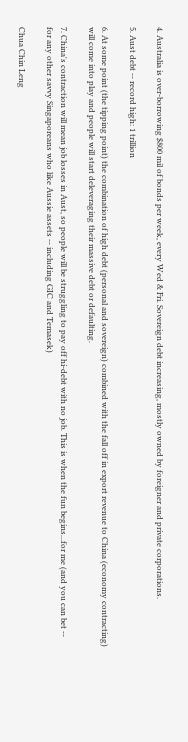4. Australia is over-borrowing $800 mil of bonds per week, every Wed & Fri. Sovereign debt increasing, mostly owned by foreigner and private corporations.

5. Aust debt -- record high: 1 trillion

6. At some point (the tipping point) the combination of high debt (personal and sovereign) combined with the fall off in export revenue to China (economy contracting) will come into play and people will start deleveraging their massive debt or defaulting.

7. China's contraction will mean job losses in Aust, so people will be struggling to pay off hi-debt with no job. This is when the fun begins...for me (and you can bet -- for any other savvy Singaporeans who like Aussie assets -- including GIC and Temasek)

Chua Chin Leng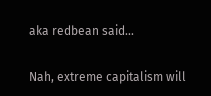aka redbean said...

Nah, extreme capitalism will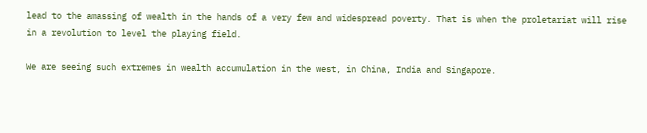lead to the amassing of wealth in the hands of a very few and widespread poverty. That is when the proletariat will rise in a revolution to level the playing field.

We are seeing such extremes in wealth accumulation in the west, in China, India and Singapore.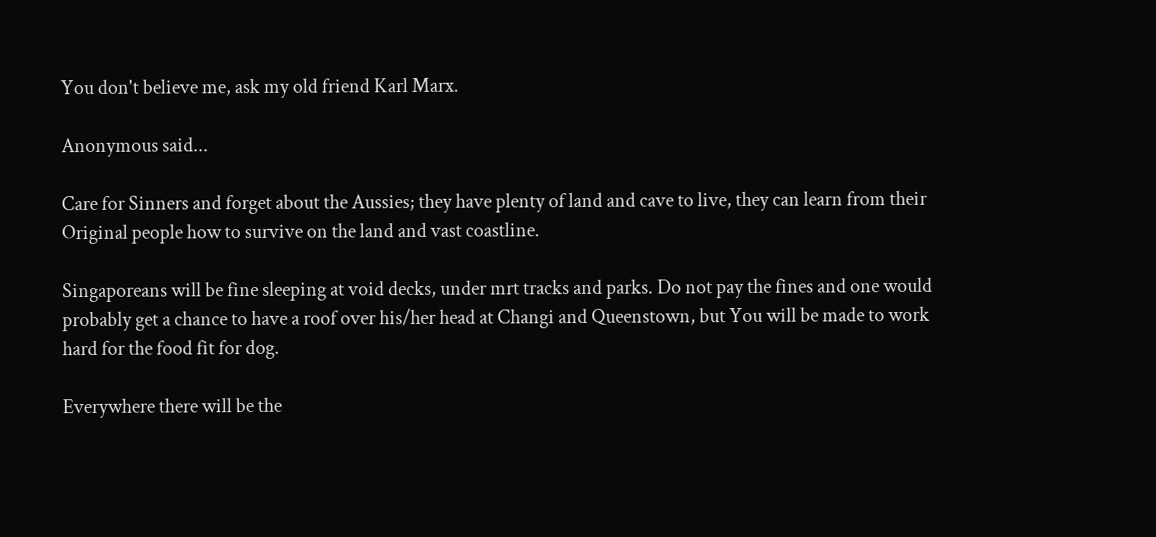You don't believe me, ask my old friend Karl Marx.

Anonymous said...

Care for Sinners and forget about the Aussies; they have plenty of land and cave to live, they can learn from their Original people how to survive on the land and vast coastline.

Singaporeans will be fine sleeping at void decks, under mrt tracks and parks. Do not pay the fines and one would probably get a chance to have a roof over his/her head at Changi and Queenstown, but You will be made to work hard for the food fit for dog.

Everywhere there will be the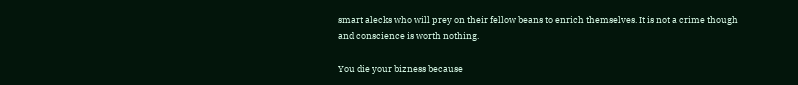smart alecks who will prey on their fellow beans to enrich themselves. It is not a crime though and conscience is worth nothing.

You die your bizness because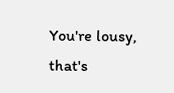You're lousy, that's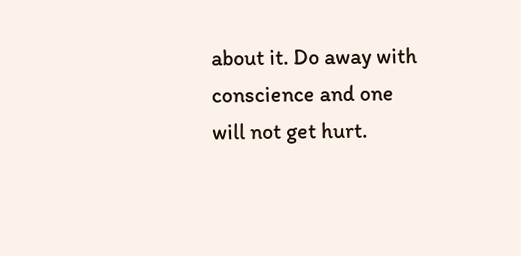about it. Do away with conscience and one will not get hurt.